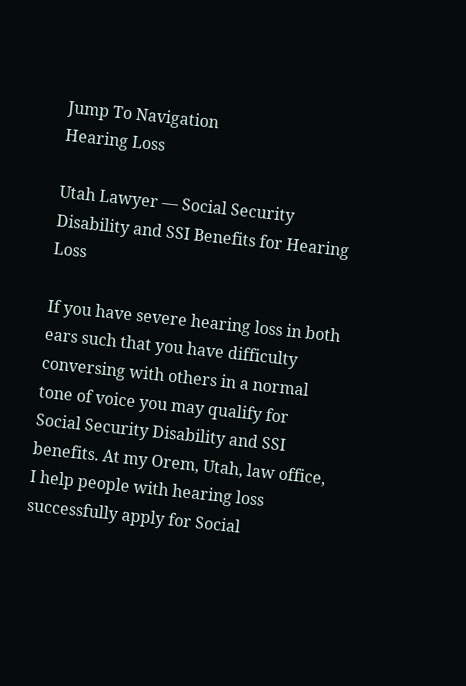Jump To Navigation
Hearing Loss

Utah Lawyer — Social Security Disability and SSI Benefits for Hearing Loss

If you have severe hearing loss in both ears such that you have difficulty conversing with others in a normal tone of voice you may qualify for Social Security Disability and SSI benefits. At my Orem, Utah, law office, I help people with hearing loss successfully apply for Social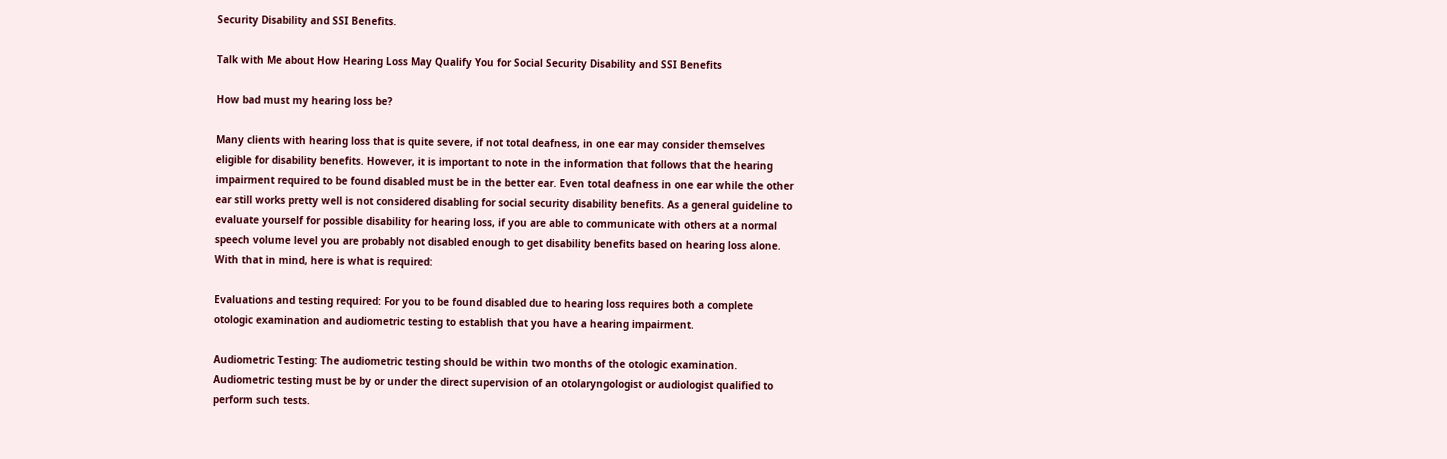Security Disability and SSI Benefits.

Talk with Me about How Hearing Loss May Qualify You for Social Security Disability and SSI Benefits

How bad must my hearing loss be?

Many clients with hearing loss that is quite severe, if not total deafness, in one ear may consider themselves eligible for disability benefits. However, it is important to note in the information that follows that the hearing impairment required to be found disabled must be in the better ear. Even total deafness in one ear while the other ear still works pretty well is not considered disabling for social security disability benefits. As a general guideline to evaluate yourself for possible disability for hearing loss, if you are able to communicate with others at a normal speech volume level you are probably not disabled enough to get disability benefits based on hearing loss alone. With that in mind, here is what is required:

Evaluations and testing required: For you to be found disabled due to hearing loss requires both a complete otologic examination and audiometric testing to establish that you have a hearing impairment.

Audiometric Testing: The audiometric testing should be within two months of the otologic examination. Audiometric testing must be by or under the direct supervision of an otolaryngologist or audiologist qualified to perform such tests.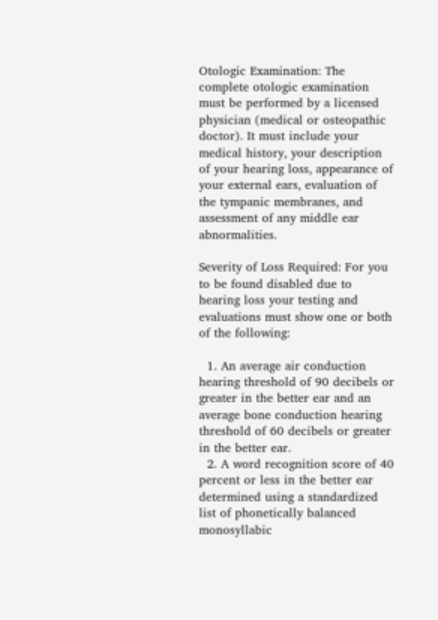Otologic Examination: The complete otologic examination must be performed by a licensed physician (medical or osteopathic doctor). It must include your medical history, your description of your hearing loss, appearance of your external ears, evaluation of the tympanic membranes, and assessment of any middle ear abnormalities.

Severity of Loss Required: For you to be found disabled due to hearing loss your testing and evaluations must show one or both of the following:

  1. An average air conduction hearing threshold of 90 decibels or greater in the better ear and an average bone conduction hearing threshold of 60 decibels or greater in the better ear.
  2. A word recognition score of 40 percent or less in the better ear determined using a standardized list of phonetically balanced monosyllabic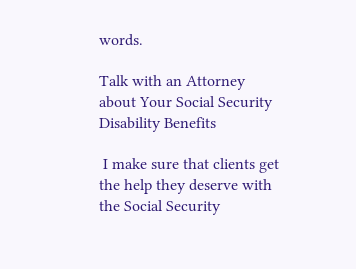words.

Talk with an Attorney about Your Social Security Disability Benefits

 I make sure that clients get the help they deserve with the Social Security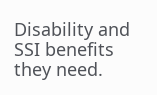Disability and SSI benefits they need.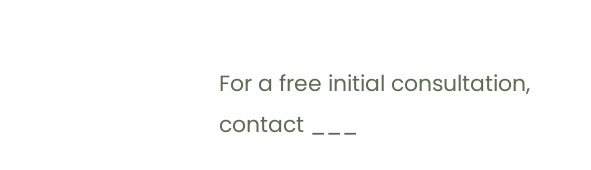For a free initial consultation, contact ___